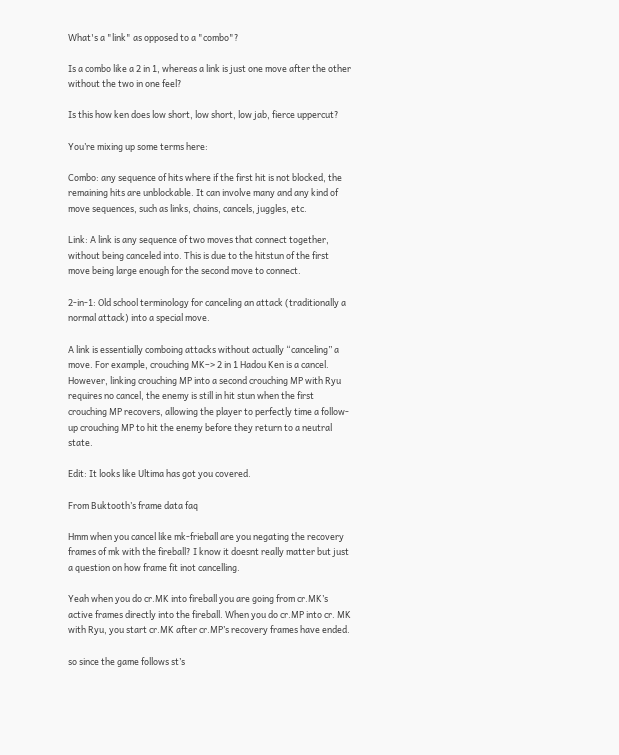What's a "link" as opposed to a "combo"?

Is a combo like a 2 in 1, whereas a link is just one move after the other without the two in one feel?

Is this how ken does low short, low short, low jab, fierce uppercut?

You’re mixing up some terms here:

Combo: any sequence of hits where if the first hit is not blocked, the remaining hits are unblockable. It can involve many and any kind of move sequences, such as links, chains, cancels, juggles, etc.

Link: A link is any sequence of two moves that connect together, without being canceled into. This is due to the hitstun of the first move being large enough for the second move to connect.

2-in-1: Old school terminology for canceling an attack (traditionally a normal attack) into a special move.

A link is essentially comboing attacks without actually “canceling” a move. For example, crouching MK–> 2 in 1 Hadou Ken is a cancel. However, linking crouching MP into a second crouching MP with Ryu requires no cancel, the enemy is still in hit stun when the first crouching MP recovers, allowing the player to perfectly time a follow-up crouching MP to hit the enemy before they return to a neutral state.

Edit: It looks like Ultima has got you covered.

From Buktooth’s frame data faq

Hmm when you cancel like mk-frieball are you negating the recovery frames of mk with the fireball? I know it doesnt really matter but just a question on how frame fit inot cancelling.

Yeah when you do cr.MK into fireball you are going from cr.MK’s active frames directly into the fireball. When you do cr.MP into cr. MK with Ryu, you start cr.MK after cr.MP’s recovery frames have ended.

so since the game follows st’s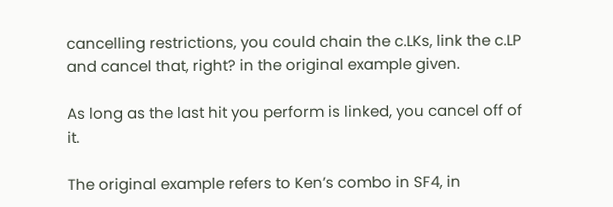cancelling restrictions, you could chain the c.LKs, link the c.LP and cancel that, right? in the original example given.

As long as the last hit you perform is linked, you cancel off of it.

The original example refers to Ken’s combo in SF4, in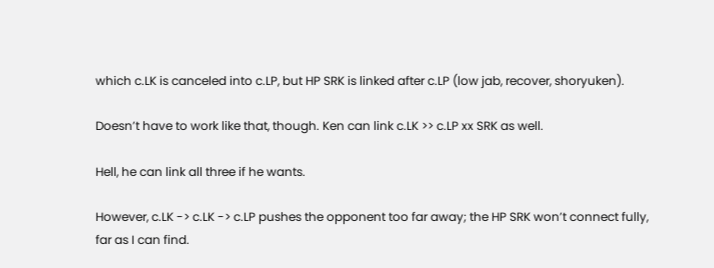which c.LK is canceled into c.LP, but HP SRK is linked after c.LP (low jab, recover, shoryuken).

Doesn’t have to work like that, though. Ken can link c.LK >> c.LP xx SRK as well.

Hell, he can link all three if he wants.

However, c.LK -> c.LK -> c.LP pushes the opponent too far away; the HP SRK won’t connect fully, far as I can find.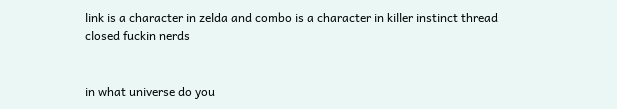link is a character in zelda and combo is a character in killer instinct thread closed fuckin nerds


in what universe do you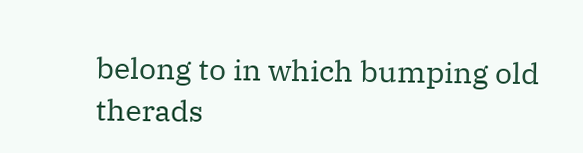belong to in which bumping old therads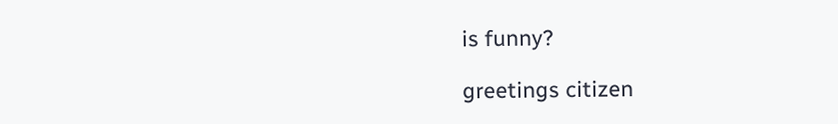is funny?

greetings citizen